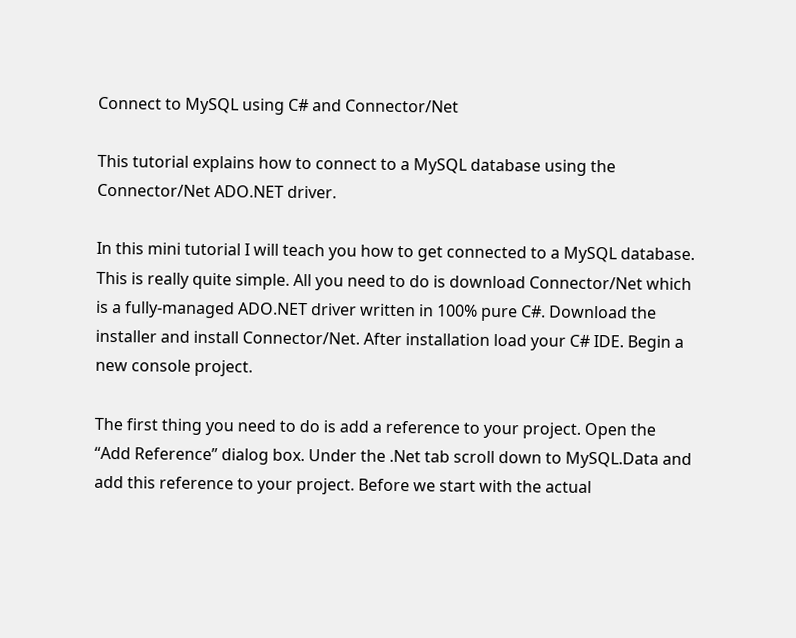Connect to MySQL using C# and Connector/Net

This tutorial explains how to connect to a MySQL database using the Connector/Net ADO.NET driver.

In this mini tutorial I will teach you how to get connected to a MySQL database. This is really quite simple. All you need to do is download Connector/Net which is a fully-managed ADO.NET driver written in 100% pure C#. Download the installer and install Connector/Net. After installation load your C# IDE. Begin a new console project.

The first thing you need to do is add a reference to your project. Open the “Add Reference” dialog box. Under the .Net tab scroll down to MySQL.Data and add this reference to your project. Before we start with the actual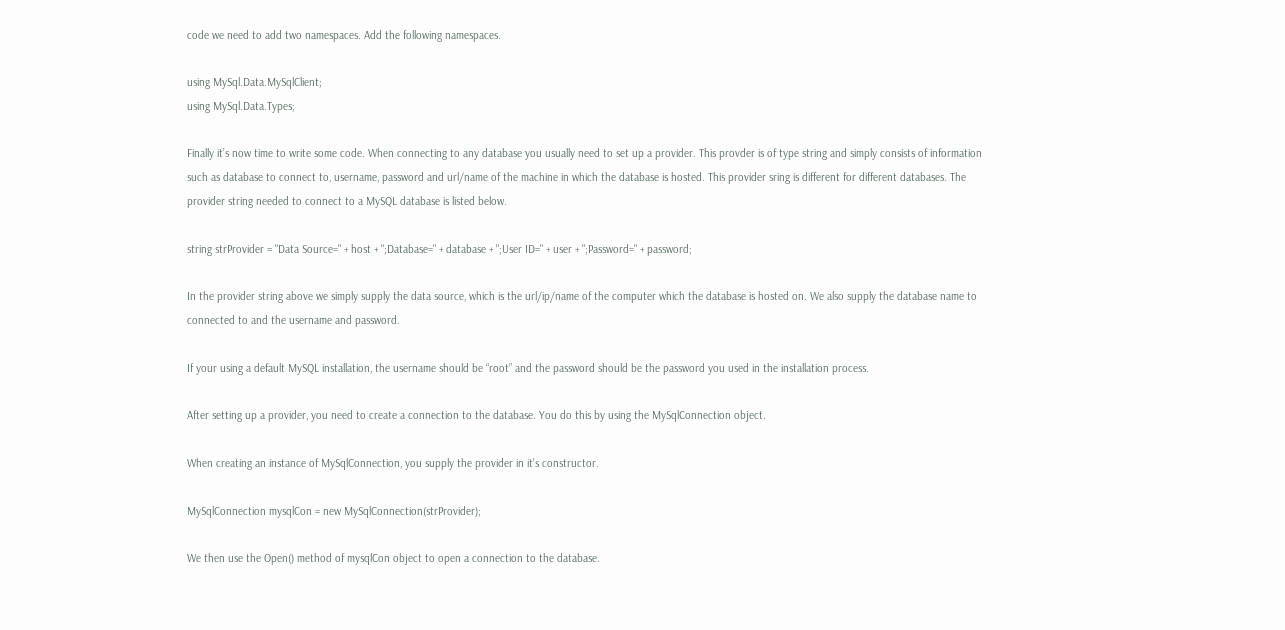code we need to add two namespaces. Add the following namespaces.

using MySql.Data.MySqlClient;
using MySql.Data.Types;

Finally it’s now time to write some code. When connecting to any database you usually need to set up a provider. This provder is of type string and simply consists of information such as database to connect to, username, password and url/name of the machine in which the database is hosted. This provider sring is different for different databases. The provider string needed to connect to a MySQL database is listed below.

string strProvider = "Data Source=" + host + ";Database=" + database + ";User ID=" + user + ";Password=" + password;

In the provider string above we simply supply the data source, which is the url/ip/name of the computer which the database is hosted on. We also supply the database name to connected to and the username and password.

If your using a default MySQL installation, the username should be “root” and the password should be the password you used in the installation process.

After setting up a provider, you need to create a connection to the database. You do this by using the MySqlConnection object.

When creating an instance of MySqlConnection, you supply the provider in it’s constructor.

MySqlConnection mysqlCon = new MySqlConnection(strProvider);

We then use the Open() method of mysqlCon object to open a connection to the database.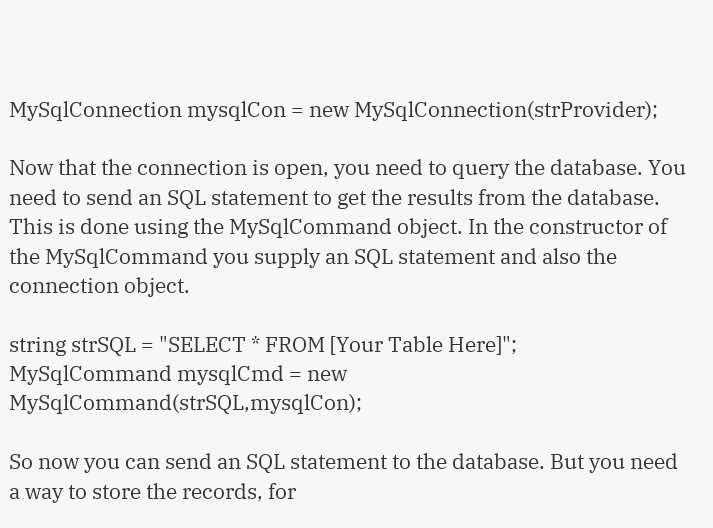MySqlConnection mysqlCon = new MySqlConnection(strProvider);

Now that the connection is open, you need to query the database. You need to send an SQL statement to get the results from the database. This is done using the MySqlCommand object. In the constructor of the MySqlCommand you supply an SQL statement and also the connection object.

string strSQL = "SELECT * FROM [Your Table Here]";
MySqlCommand mysqlCmd = new MySqlCommand(strSQL,mysqlCon);

So now you can send an SQL statement to the database. But you need a way to store the records, for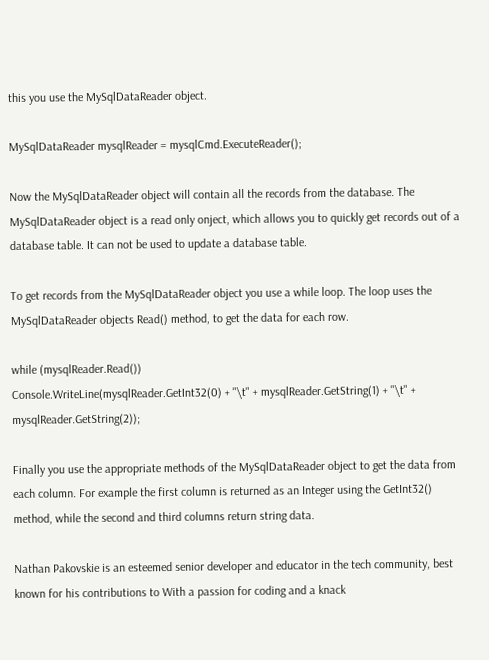this you use the MySqlDataReader object.

MySqlDataReader mysqlReader = mysqlCmd.ExecuteReader();

Now the MySqlDataReader object will contain all the records from the database. The MySqlDataReader object is a read only onject, which allows you to quickly get records out of a database table. It can not be used to update a database table.

To get records from the MySqlDataReader object you use a while loop. The loop uses the MySqlDataReader objects Read() method, to get the data for each row.

while (mysqlReader.Read())
Console.WriteLine(mysqlReader.GetInt32(0) + "\t" + mysqlReader.GetString(1) + "\t" + mysqlReader.GetString(2));

Finally you use the appropriate methods of the MySqlDataReader object to get the data from each column. For example the first column is returned as an Integer using the GetInt32() method, while the second and third columns return string data.

Nathan Pakovskie is an esteemed senior developer and educator in the tech community, best known for his contributions to With a passion for coding and a knack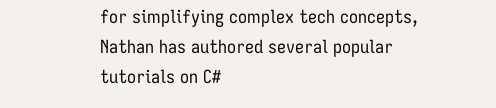for simplifying complex tech concepts, Nathan has authored several popular tutorials on C#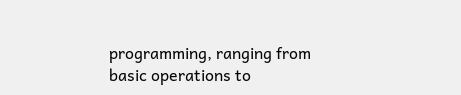programming, ranging from basic operations to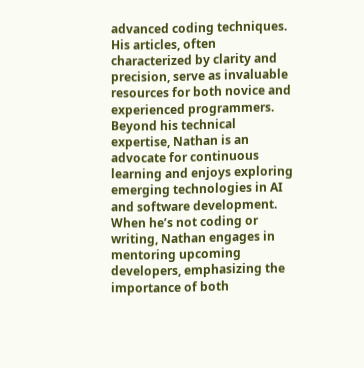advanced coding techniques. His articles, often characterized by clarity and precision, serve as invaluable resources for both novice and experienced programmers. Beyond his technical expertise, Nathan is an advocate for continuous learning and enjoys exploring emerging technologies in AI and software development. When he’s not coding or writing, Nathan engages in mentoring upcoming developers, emphasizing the importance of both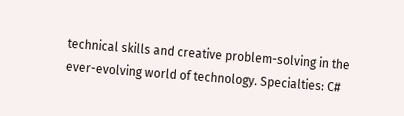technical skills and creative problem-solving in the ever-evolving world of technology. Specialties: C#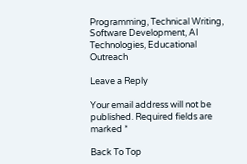Programming, Technical Writing, Software Development, AI Technologies, Educational Outreach

Leave a Reply

Your email address will not be published. Required fields are marked *

Back To Top